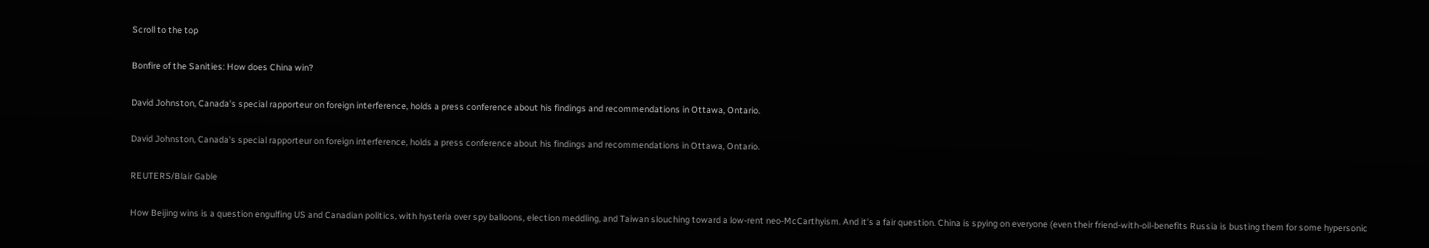Scroll to the top

Bonfire of the Sanities: How does China win?

David Johnston, Canada's special rapporteur on foreign interference, holds a press conference about his findings and recommendations in Ottawa, Ontario.

David Johnston, Canada's special rapporteur on foreign interference, holds a press conference about his findings and recommendations in Ottawa, Ontario.

REUTERS/Blair Gable

How Beijing wins is a question engulfing US and Canadian politics, with hysteria over spy balloons, election meddling, and Taiwan slouching toward a low-rent neo-McCarthyism. And it’s a fair question. China is spying on everyone (even their friend-with-oil-benefits Russia is busting them for some hypersonic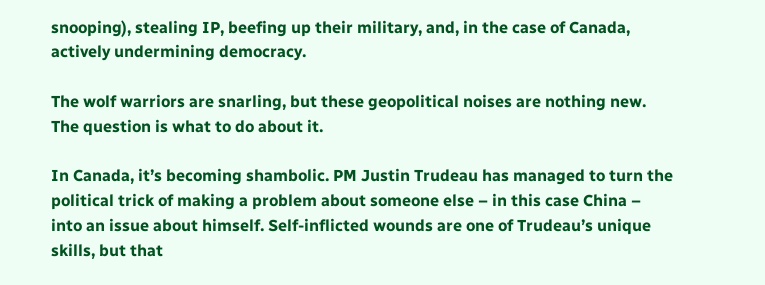snooping), stealing IP, beefing up their military, and, in the case of Canada, actively undermining democracy.

The wolf warriors are snarling, but these geopolitical noises are nothing new. The question is what to do about it.

In Canada, it’s becoming shambolic. PM Justin Trudeau has managed to turn the political trick of making a problem about someone else – in this case China – into an issue about himself. Self-inflicted wounds are one of Trudeau’s unique skills, but that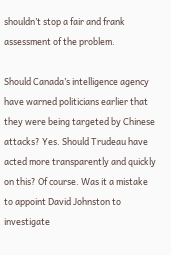shouldn’t stop a fair and frank assessment of the problem.

Should Canada’s intelligence agency have warned politicians earlier that they were being targeted by Chinese attacks? Yes. Should Trudeau have acted more transparently and quickly on this? Of course. Was it a mistake to appoint David Johnston to investigate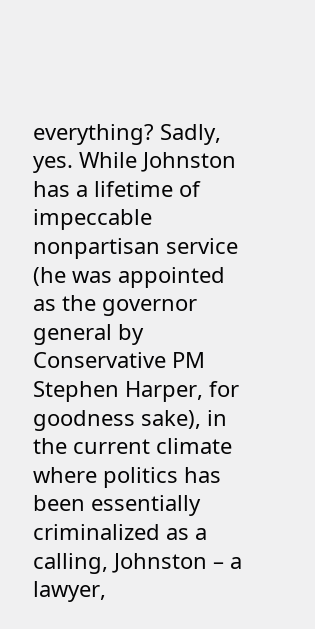everything? Sadly, yes. While Johnston has a lifetime of impeccable nonpartisan service (he was appointed as the governor general by Conservative PM Stephen Harper, for goodness sake), in the current climate where politics has been essentially criminalized as a calling, Johnston – a lawyer,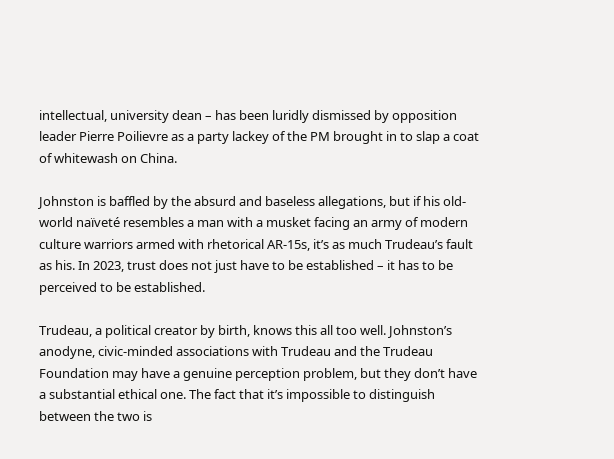intellectual, university dean – has been luridly dismissed by opposition leader Pierre Poilievre as a party lackey of the PM brought in to slap a coat of whitewash on China.

Johnston is baffled by the absurd and baseless allegations, but if his old-world naïveté resembles a man with a musket facing an army of modern culture warriors armed with rhetorical AR-15s, it’s as much Trudeau’s fault as his. In 2023, trust does not just have to be established – it has to be perceived to be established.

Trudeau, a political creator by birth, knows this all too well. Johnston’s anodyne, civic-minded associations with Trudeau and the Trudeau Foundation may have a genuine perception problem, but they don’t have a substantial ethical one. The fact that it’s impossible to distinguish between the two is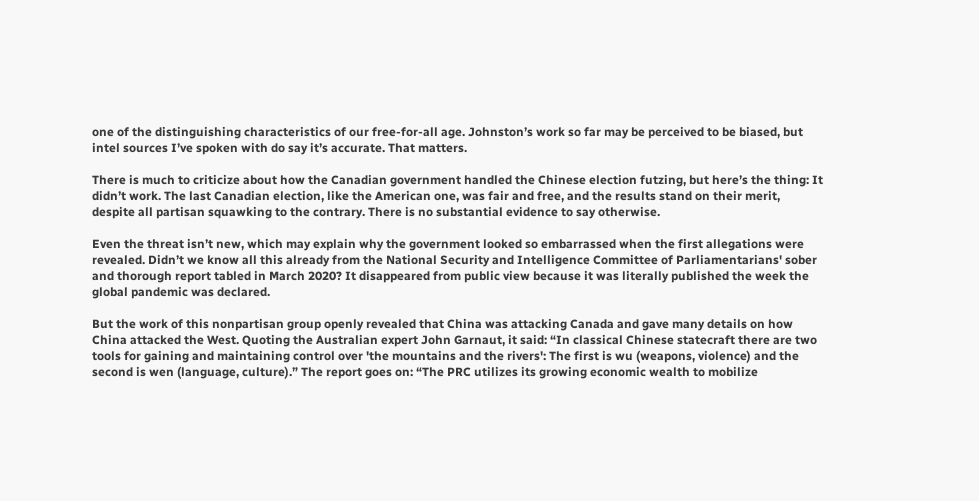one of the distinguishing characteristics of our free-for-all age. Johnston’s work so far may be perceived to be biased, but intel sources I’ve spoken with do say it’s accurate. That matters.

There is much to criticize about how the Canadian government handled the Chinese election futzing, but here’s the thing: It didn’t work. The last Canadian election, like the American one, was fair and free, and the results stand on their merit, despite all partisan squawking to the contrary. There is no substantial evidence to say otherwise.

Even the threat isn’t new, which may explain why the government looked so embarrassed when the first allegations were revealed. Didn’t we know all this already from the National Security and Intelligence Committee of Parliamentarians' sober and thorough report tabled in March 2020? It disappeared from public view because it was literally published the week the global pandemic was declared.

But the work of this nonpartisan group openly revealed that China was attacking Canada and gave many details on how China attacked the West. Quoting the Australian expert John Garnaut, it said: “In classical Chinese statecraft there are two tools for gaining and maintaining control over 'the mountains and the rivers': The first is wu (weapons, violence) and the second is wen (language, culture).” The report goes on: “The PRC utilizes its growing economic wealth to mobilize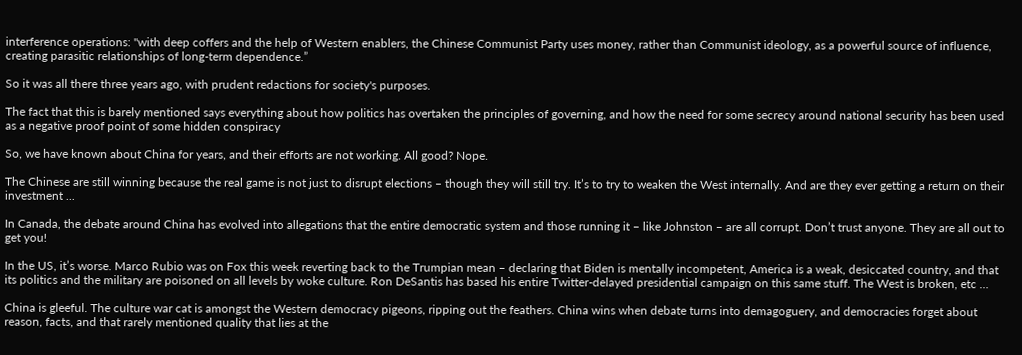interference operations: "with deep coffers and the help of Western enablers, the Chinese Communist Party uses money, rather than Communist ideology, as a powerful source of influence, creating parasitic relationships of long-term dependence.”

So it was all there three years ago, with prudent redactions for society's purposes.

The fact that this is barely mentioned says everything about how politics has overtaken the principles of governing, and how the need for some secrecy around national security has been used as a negative proof point of some hidden conspiracy

So, we have known about China for years, and their efforts are not working. All good? Nope.

The Chinese are still winning because the real game is not just to disrupt elections – though they will still try. It’s to try to weaken the West internally. And are they ever getting a return on their investment ...

In Canada, the debate around China has evolved into allegations that the entire democratic system and those running it – like Johnston – are all corrupt. Don’t trust anyone. They are all out to get you!

In the US, it’s worse. Marco Rubio was on Fox this week reverting back to the Trumpian mean – declaring that Biden is mentally incompetent, America is a weak, desiccated country, and that its politics and the military are poisoned on all levels by woke culture. Ron DeSantis has based his entire Twitter-delayed presidential campaign on this same stuff. The West is broken, etc …

China is gleeful. The culture war cat is amongst the Western democracy pigeons, ripping out the feathers. China wins when debate turns into demagoguery, and democracies forget about reason, facts, and that rarely mentioned quality that lies at the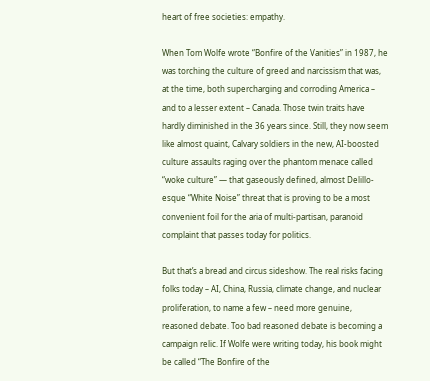heart of free societies: empathy.

When Tom Wolfe wrote “Bonfire of the Vanities” in 1987, he was torching the culture of greed and narcissism that was, at the time, both supercharging and corroding America – and to a lesser extent – Canada. Those twin traits have hardly diminished in the 36 years since. Still, they now seem like almost quaint, Calvary soldiers in the new, AI-boosted culture assaults raging over the phantom menace called “woke culture” — that gaseously defined, almost Delillo-esque “White Noise” threat that is proving to be a most convenient foil for the aria of multi-partisan, paranoid complaint that passes today for politics.

But that’s a bread and circus sideshow. The real risks facing folks today – AI, China, Russia, climate change, and nuclear proliferation, to name a few – need more genuine, reasoned debate. Too bad reasoned debate is becoming a campaign relic. If Wolfe were writing today, his book might be called “The Bonfire of the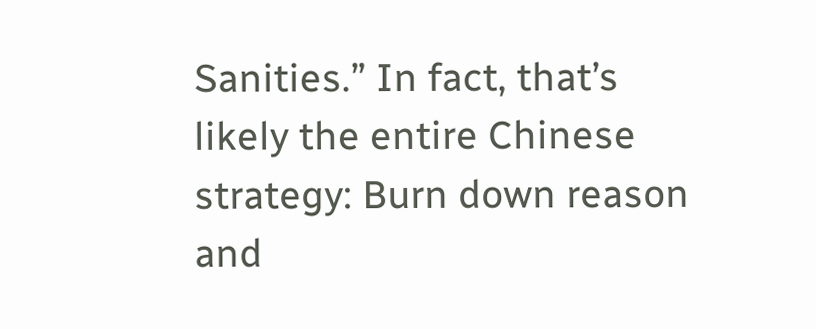Sanities.” In fact, that’s likely the entire Chinese strategy: Burn down reason and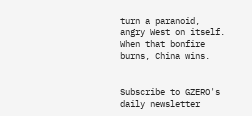turn a paranoid, angry West on itself. When that bonfire burns, China wins.


Subscribe to GZERO's daily newsletter